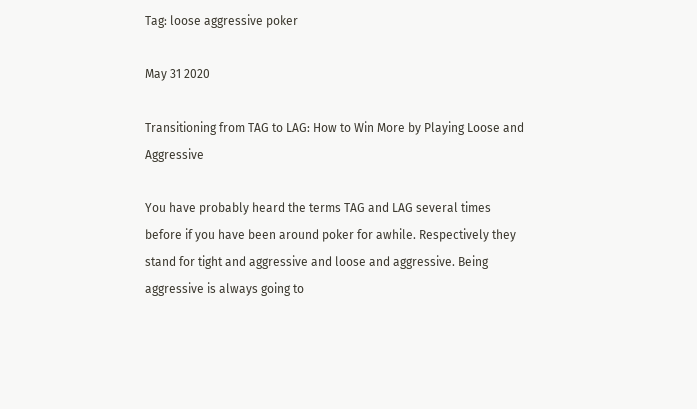Tag: loose aggressive poker

May 31 2020

Transitioning from TAG to LAG: How to Win More by Playing Loose and Aggressive

You have probably heard the terms TAG and LAG several times before if you have been around poker for awhile. Respectively they stand for tight and aggressive and loose and aggressive. Being aggressive is always going to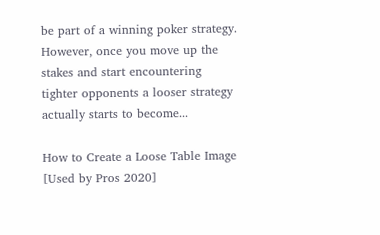be part of a winning poker strategy. However, once you move up the stakes and start encountering tighter opponents a looser strategy actually starts to become...

How to Create a Loose Table Image [Used by Pros 2020]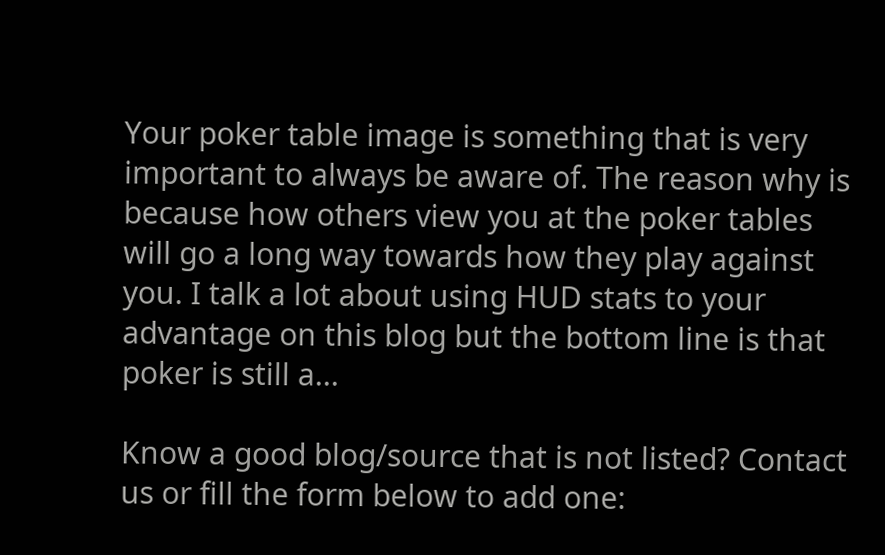Your poker table image is something that is very important to always be aware of. The reason why is because how others view you at the poker tables will go a long way towards how they play against you. I talk a lot about using HUD stats to your advantage on this blog but the bottom line is that poker is still a...

Know a good blog/source that is not listed? Contact us or fill the form below to add one: